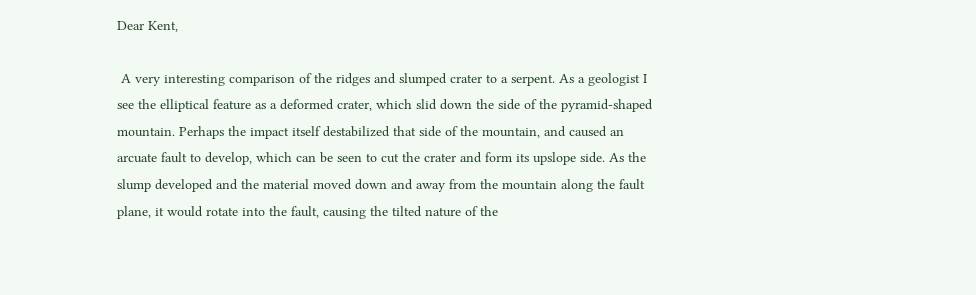Dear Kent,

 A very interesting comparison of the ridges and slumped crater to a serpent. As a geologist I see the elliptical feature as a deformed crater, which slid down the side of the pyramid-shaped mountain. Perhaps the impact itself destabilized that side of the mountain, and caused an arcuate fault to develop, which can be seen to cut the crater and form its upslope side. As the slump developed and the material moved down and away from the mountain along the fault plane, it would rotate into the fault, causing the tilted nature of the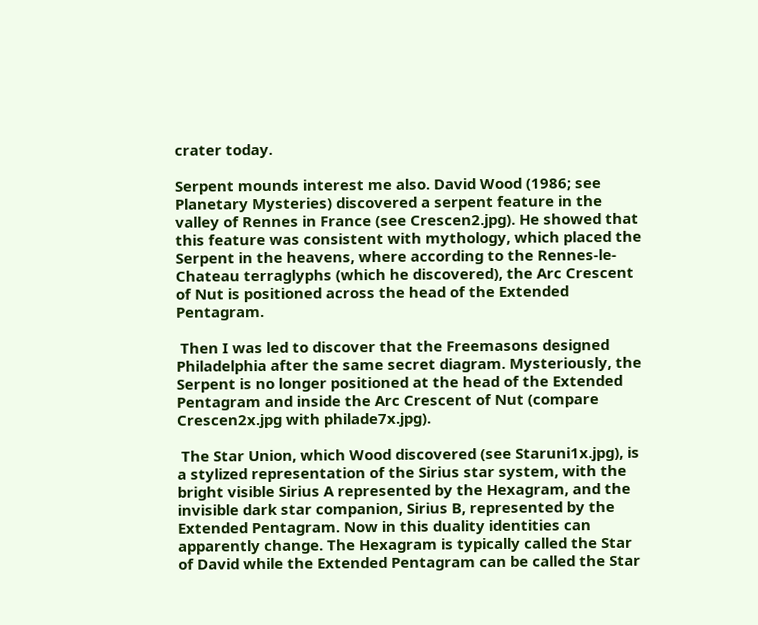crater today.

Serpent mounds interest me also. David Wood (1986; see Planetary Mysteries) discovered a serpent feature in the valley of Rennes in France (see Crescen2.jpg). He showed that this feature was consistent with mythology, which placed the Serpent in the heavens, where according to the Rennes-le-Chateau terraglyphs (which he discovered), the Arc Crescent of Nut is positioned across the head of the Extended Pentagram.

 Then I was led to discover that the Freemasons designed Philadelphia after the same secret diagram. Mysteriously, the Serpent is no longer positioned at the head of the Extended Pentagram and inside the Arc Crescent of Nut (compare Crescen2x.jpg with philade7x.jpg).

 The Star Union, which Wood discovered (see Staruni1x.jpg), is a stylized representation of the Sirius star system, with the bright visible Sirius A represented by the Hexagram, and the invisible dark star companion, Sirius B, represented by the Extended Pentagram. Now in this duality identities can apparently change. The Hexagram is typically called the Star of David while the Extended Pentagram can be called the Star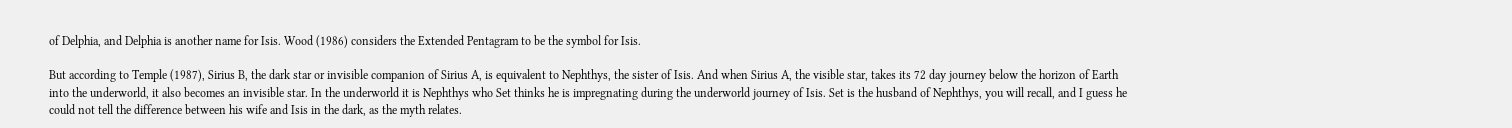of Delphia, and Delphia is another name for Isis. Wood (1986) considers the Extended Pentagram to be the symbol for Isis.

But according to Temple (1987), Sirius B, the dark star or invisible companion of Sirius A, is equivalent to Nephthys, the sister of Isis. And when Sirius A, the visible star, takes its 72 day journey below the horizon of Earth into the underworld, it also becomes an invisible star. In the underworld it is Nephthys who Set thinks he is impregnating during the underworld journey of Isis. Set is the husband of Nephthys, you will recall, and I guess he could not tell the difference between his wife and Isis in the dark, as the myth relates.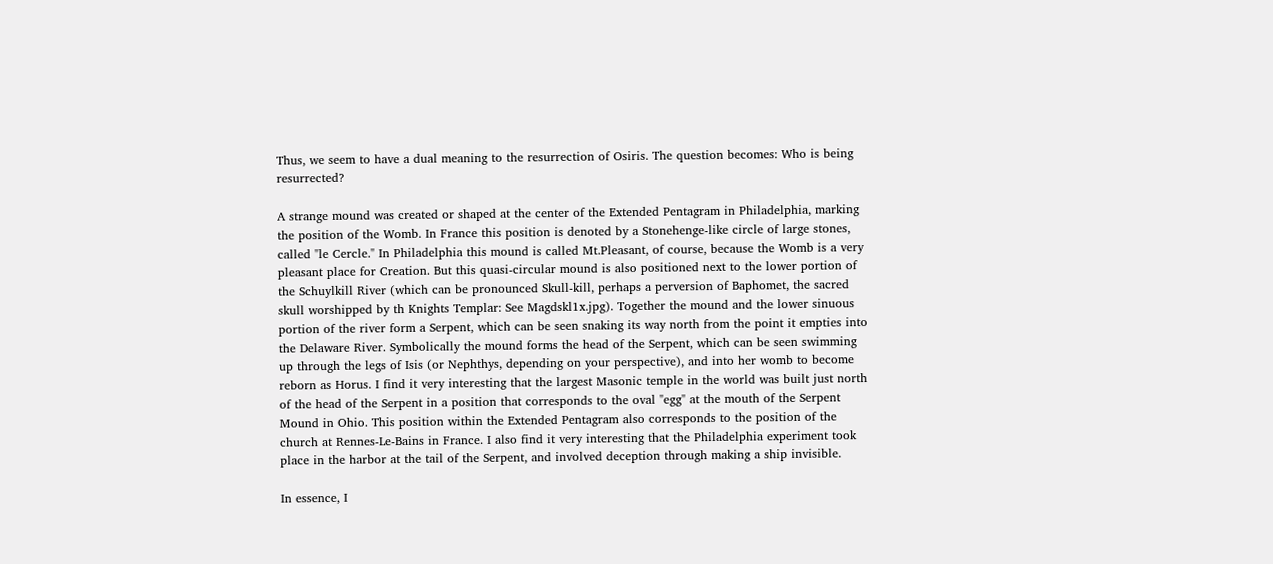Thus, we seem to have a dual meaning to the resurrection of Osiris. The question becomes: Who is being resurrected?

A strange mound was created or shaped at the center of the Extended Pentagram in Philadelphia, marking the position of the Womb. In France this position is denoted by a Stonehenge-like circle of large stones, called "le Cercle." In Philadelphia this mound is called Mt.Pleasant, of course, because the Womb is a very pleasant place for Creation. But this quasi-circular mound is also positioned next to the lower portion of the Schuylkill River (which can be pronounced Skull-kill, perhaps a perversion of Baphomet, the sacred skull worshipped by th Knights Templar: See Magdskl1x.jpg). Together the mound and the lower sinuous portion of the river form a Serpent, which can be seen snaking its way north from the point it empties into the Delaware River. Symbolically the mound forms the head of the Serpent, which can be seen swimming up through the legs of Isis (or Nephthys, depending on your perspective), and into her womb to become reborn as Horus. I find it very interesting that the largest Masonic temple in the world was built just north of the head of the Serpent in a position that corresponds to the oval "egg" at the mouth of the Serpent Mound in Ohio. This position within the Extended Pentagram also corresponds to the position of the church at Rennes-Le-Bains in France. I also find it very interesting that the Philadelphia experiment took place in the harbor at the tail of the Serpent, and involved deception through making a ship invisible.

In essence, I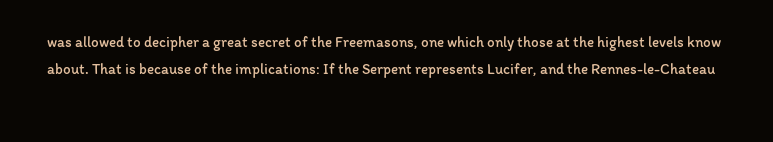was allowed to decipher a great secret of the Freemasons, one which only those at the highest levels know about. That is because of the implications: If the Serpent represents Lucifer, and the Rennes-le-Chateau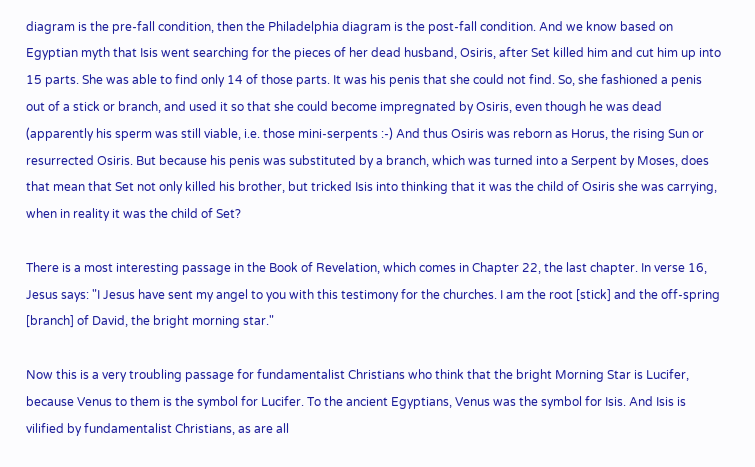diagram is the pre-fall condition, then the Philadelphia diagram is the post-fall condition. And we know based on Egyptian myth that Isis went searching for the pieces of her dead husband, Osiris, after Set killed him and cut him up into 15 parts. She was able to find only 14 of those parts. It was his penis that she could not find. So, she fashioned a penis out of a stick or branch, and used it so that she could become impregnated by Osiris, even though he was dead (apparently his sperm was still viable, i.e. those mini-serpents :-) And thus Osiris was reborn as Horus, the rising Sun or resurrected Osiris. But because his penis was substituted by a branch, which was turned into a Serpent by Moses, does that mean that Set not only killed his brother, but tricked Isis into thinking that it was the child of Osiris she was carrying, when in reality it was the child of Set?

There is a most interesting passage in the Book of Revelation, which comes in Chapter 22, the last chapter. In verse 16, Jesus says: "I Jesus have sent my angel to you with this testimony for the churches. I am the root [stick] and the off-spring [branch] of David, the bright morning star."

Now this is a very troubling passage for fundamentalist Christians who think that the bright Morning Star is Lucifer, because Venus to them is the symbol for Lucifer. To the ancient Egyptians, Venus was the symbol for Isis. And Isis is vilified by fundamentalist Christians, as are all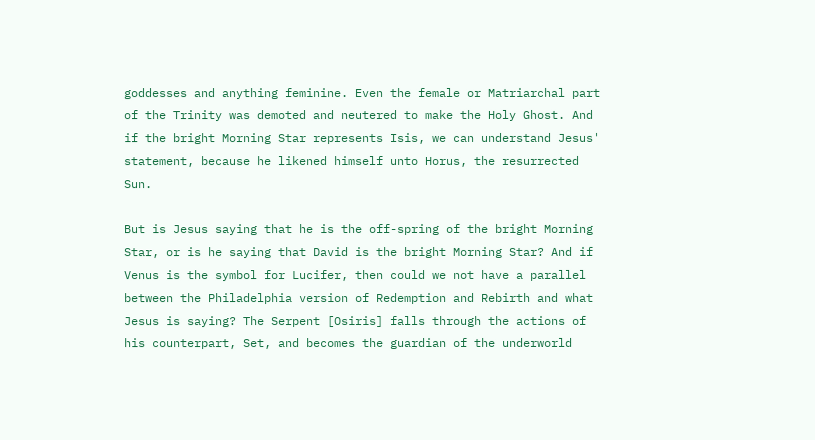goddesses and anything feminine. Even the female or Matriarchal part of the Trinity was demoted and neutered to make the Holy Ghost. And if the bright Morning Star represents Isis, we can understand Jesus' statement, because he likened himself unto Horus, the resurrected Sun.

But is Jesus saying that he is the off-spring of the bright Morning Star, or is he saying that David is the bright Morning Star? And if Venus is the symbol for Lucifer, then could we not have a parallel between the Philadelphia version of Redemption and Rebirth and what Jesus is saying? The Serpent [Osiris] falls through the actions of his counterpart, Set, and becomes the guardian of the underworld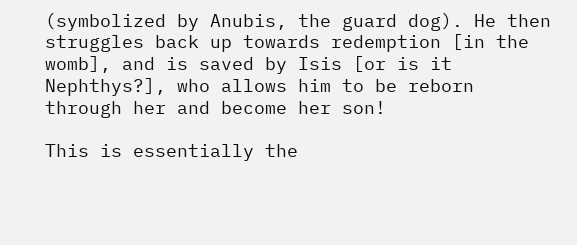(symbolized by Anubis, the guard dog). He then struggles back up towards redemption [in the womb], and is saved by Isis [or is it Nephthys?], who allows him to be reborn through her and become her son!

This is essentially the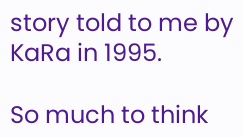story told to me by KaRa in 1995.

So much to think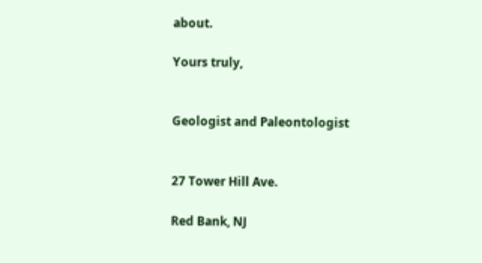about.

Yours truly,


Geologist and Paleontologist


27 Tower Hill Ave.

Red Bank, NJ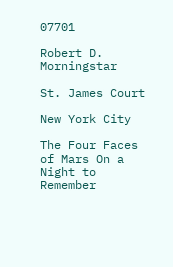07701

Robert D. Morningstar

St. James Court

New York City

The Four Faces of Mars On a Night to Remember